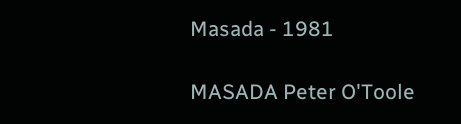Masada - 1981

MASADA Peter O'Toole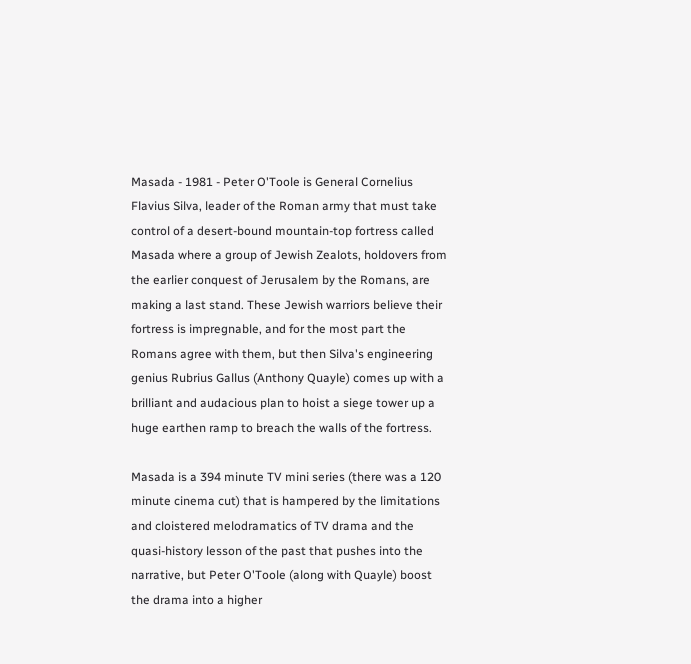Masada - 1981 - Peter O'Toole is General Cornelius Flavius Silva, leader of the Roman army that must take control of a desert-bound mountain-top fortress called Masada where a group of Jewish Zealots, holdovers from the earlier conquest of Jerusalem by the Romans, are making a last stand. These Jewish warriors believe their fortress is impregnable, and for the most part the Romans agree with them, but then Silva's engineering genius Rubrius Gallus (Anthony Quayle) comes up with a brilliant and audacious plan to hoist a siege tower up a huge earthen ramp to breach the walls of the fortress.

Masada is a 394 minute TV mini series (there was a 120 minute cinema cut) that is hampered by the limitations and cloistered melodramatics of TV drama and the quasi-history lesson of the past that pushes into the narrative, but Peter O'Toole (along with Quayle) boost the drama into a higher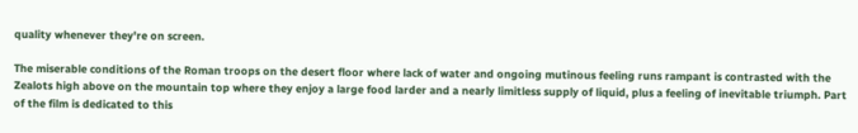quality whenever they're on screen.

The miserable conditions of the Roman troops on the desert floor where lack of water and ongoing mutinous feeling runs rampant is contrasted with the Zealots high above on the mountain top where they enjoy a large food larder and a nearly limitless supply of liquid, plus a feeling of inevitable triumph. Part of the film is dedicated to this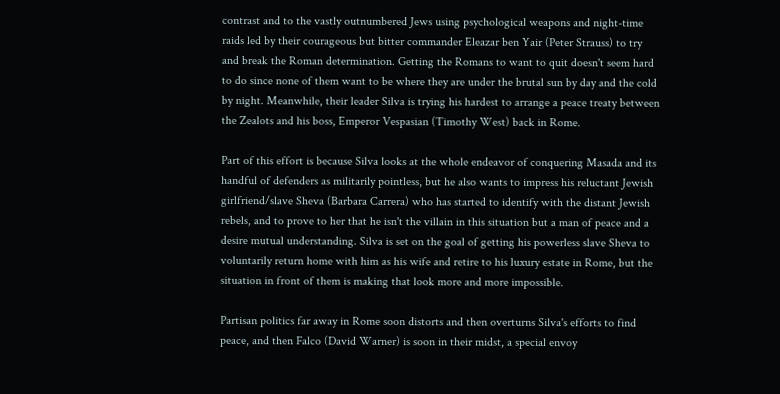contrast and to the vastly outnumbered Jews using psychological weapons and night-time raids led by their courageous but bitter commander Eleazar ben Yair (Peter Strauss) to try and break the Roman determination. Getting the Romans to want to quit doesn't seem hard to do since none of them want to be where they are under the brutal sun by day and the cold by night. Meanwhile, their leader Silva is trying his hardest to arrange a peace treaty between the Zealots and his boss, Emperor Vespasian (Timothy West) back in Rome.

Part of this effort is because Silva looks at the whole endeavor of conquering Masada and its handful of defenders as militarily pointless, but he also wants to impress his reluctant Jewish girlfriend/slave Sheva (Barbara Carrera) who has started to identify with the distant Jewish rebels, and to prove to her that he isn't the villain in this situation but a man of peace and a desire mutual understanding. Silva is set on the goal of getting his powerless slave Sheva to voluntarily return home with him as his wife and retire to his luxury estate in Rome, but the situation in front of them is making that look more and more impossible.

Partisan politics far away in Rome soon distorts and then overturns Silva's efforts to find peace, and then Falco (David Warner) is soon in their midst, a special envoy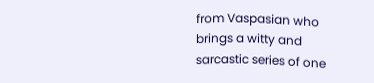from Vaspasian who brings a witty and sarcastic series of one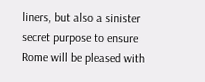liners, but also a sinister secret purpose to ensure Rome will be pleased with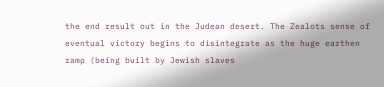the end result out in the Judean desert. The Zealots sense of eventual victory begins to disintegrate as the huge earthen ramp (being built by Jewish slaves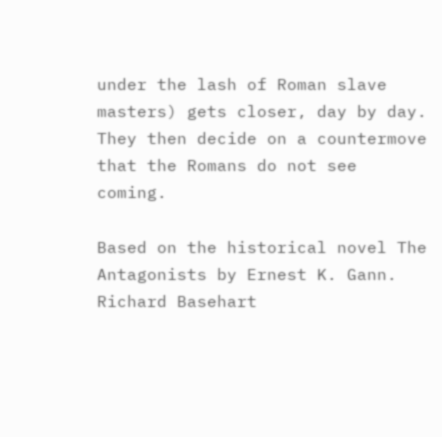under the lash of Roman slave masters) gets closer, day by day. They then decide on a countermove that the Romans do not see coming.

Based on the historical novel The Antagonists by Ernest K. Gann. Richard Basehart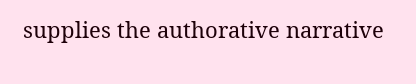supplies the authorative narrative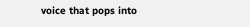voice that pops into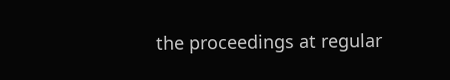the proceedings at regular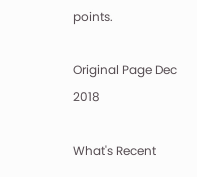points.

Original Page Dec 2018

What's Recent